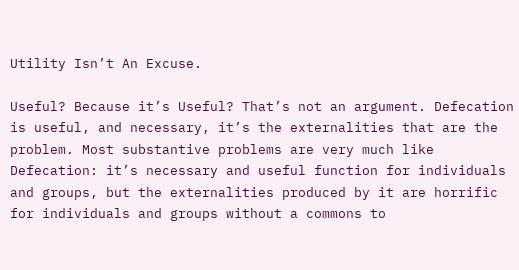Utility Isn’t An Excuse.

Useful? Because it’s Useful? That’s not an argument. Defecation is useful, and necessary, it’s the externalities that are the problem. Most substantive problems are very much like Defecation: it’s necessary and useful function for individuals and groups, but the externalities produced by it are horrific for individuals and groups without a commons to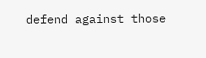defend against those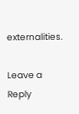externalities.

Leave a Reply